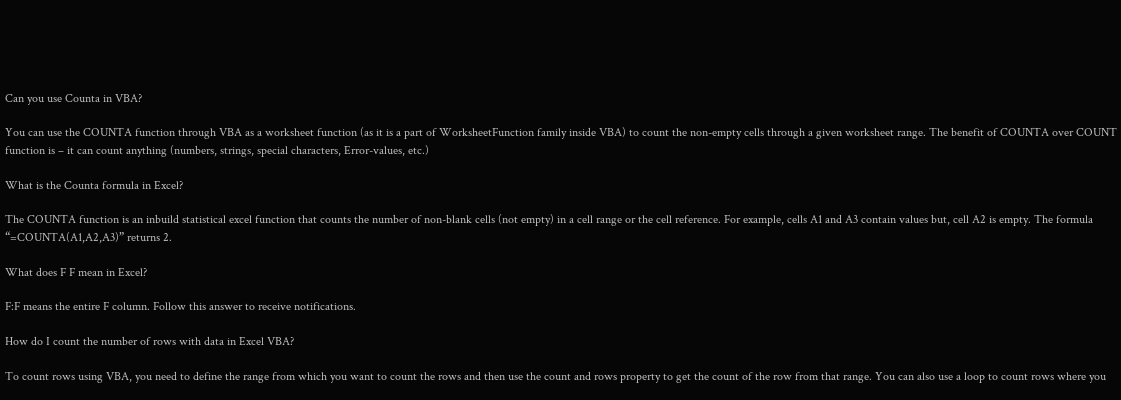Can you use Counta in VBA?

You can use the COUNTA function through VBA as a worksheet function (as it is a part of WorksheetFunction family inside VBA) to count the non-empty cells through a given worksheet range. The benefit of COUNTA over COUNT function is – it can count anything (numbers, strings, special characters, Error-values, etc.)

What is the Counta formula in Excel?

The COUNTA function is an inbuild statistical excel function that counts the number of non-blank cells (not empty) in a cell range or the cell reference. For example, cells A1 and A3 contain values but, cell A2 is empty. The formula “=COUNTA(A1,A2,A3)” returns 2.

What does F F mean in Excel?

F:F means the entire F column. Follow this answer to receive notifications.

How do I count the number of rows with data in Excel VBA?

To count rows using VBA, you need to define the range from which you want to count the rows and then use the count and rows property to get the count of the row from that range. You can also use a loop to count rows where you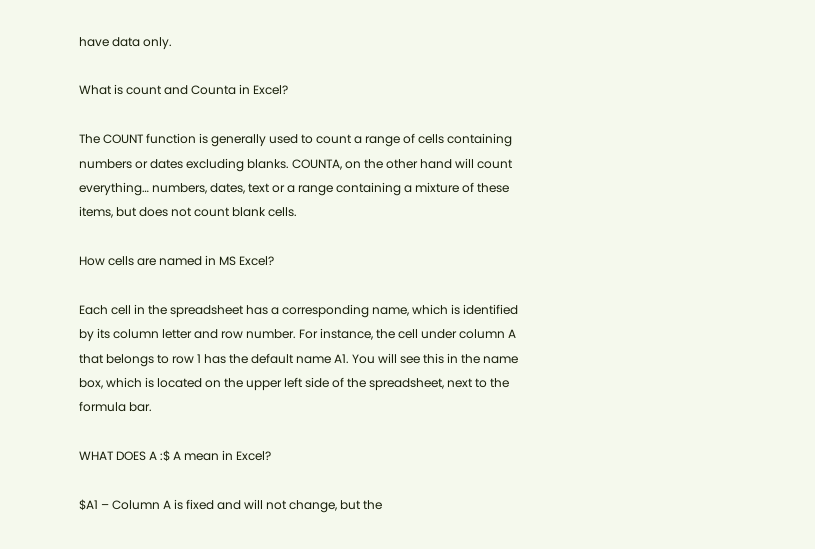have data only.

What is count and Counta in Excel?

The COUNT function is generally used to count a range of cells containing numbers or dates excluding blanks. COUNTA, on the other hand will count everything… numbers, dates, text or a range containing a mixture of these items, but does not count blank cells.

How cells are named in MS Excel?

Each cell in the spreadsheet has a corresponding name, which is identified by its column letter and row number. For instance, the cell under column A that belongs to row 1 has the default name A1. You will see this in the name box, which is located on the upper left side of the spreadsheet, next to the formula bar.

WHAT DOES A :$ A mean in Excel?

$A1 – Column A is fixed and will not change, but the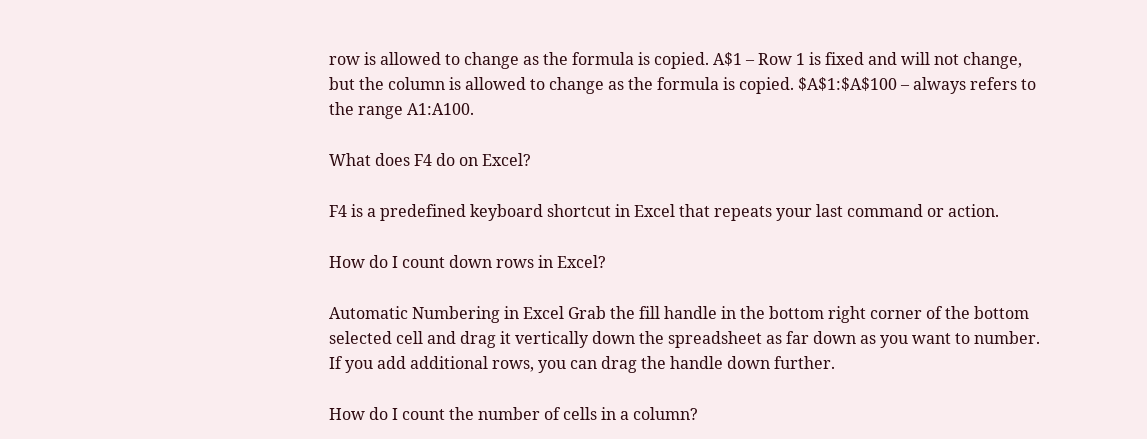row is allowed to change as the formula is copied. A$1 – Row 1 is fixed and will not change, but the column is allowed to change as the formula is copied. $A$1:$A$100 – always refers to the range A1:A100.

What does F4 do on Excel?

F4 is a predefined keyboard shortcut in Excel that repeats your last command or action.

How do I count down rows in Excel?

Automatic Numbering in Excel Grab the fill handle in the bottom right corner of the bottom selected cell and drag it vertically down the spreadsheet as far down as you want to number. If you add additional rows, you can drag the handle down further.

How do I count the number of cells in a column?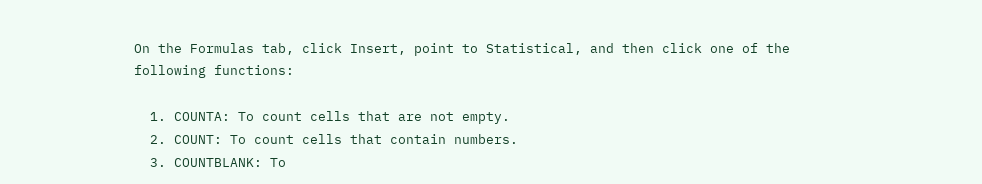On the Formulas tab, click Insert, point to Statistical, and then click one of the following functions:

  1. COUNTA: To count cells that are not empty.
  2. COUNT: To count cells that contain numbers.
  3. COUNTBLANK: To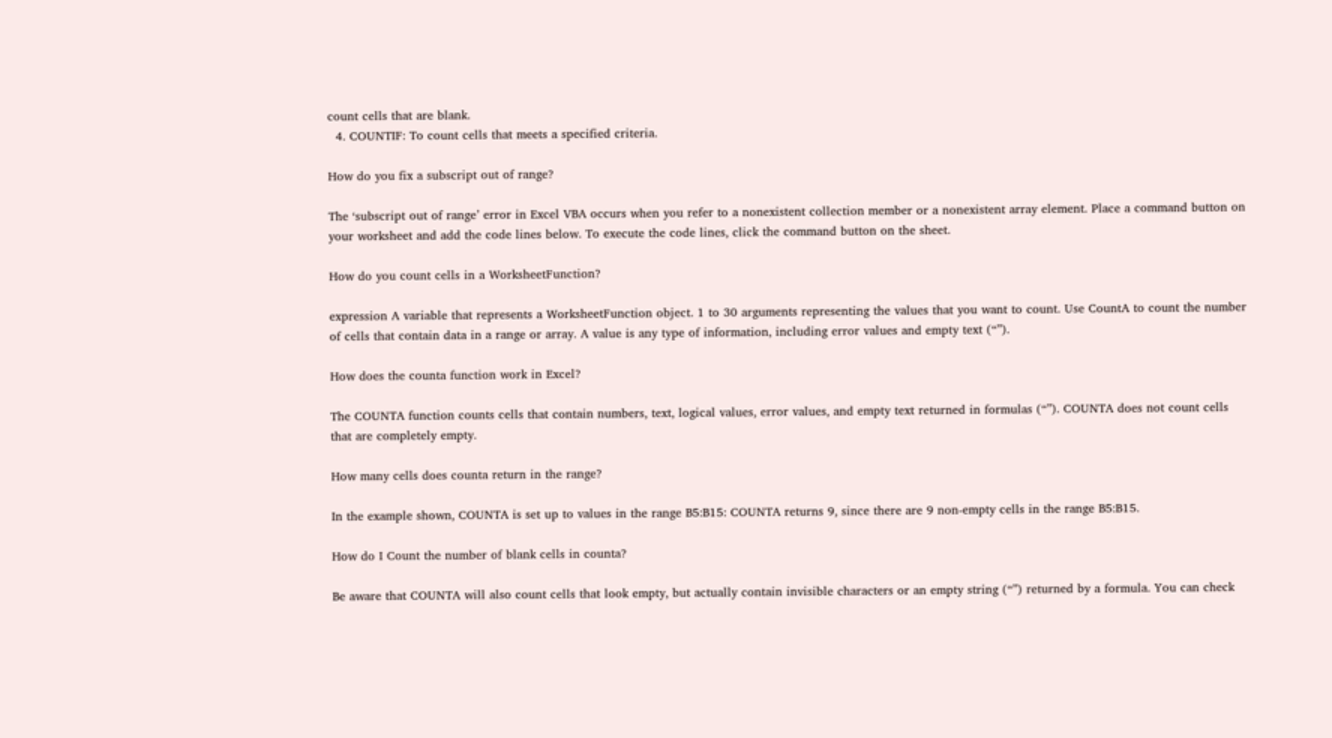count cells that are blank.
  4. COUNTIF: To count cells that meets a specified criteria.

How do you fix a subscript out of range?

The ‘subscript out of range’ error in Excel VBA occurs when you refer to a nonexistent collection member or a nonexistent array element. Place a command button on your worksheet and add the code lines below. To execute the code lines, click the command button on the sheet.

How do you count cells in a WorksheetFunction?

expression A variable that represents a WorksheetFunction object. 1 to 30 arguments representing the values that you want to count. Use CountA to count the number of cells that contain data in a range or array. A value is any type of information, including error values and empty text (“”).

How does the counta function work in Excel?

The COUNTA function counts cells that contain numbers, text, logical values, error values, and empty text returned in formulas (“”). COUNTA does not count cells that are completely empty.

How many cells does counta return in the range?

In the example shown, COUNTA is set up to values in the range B5:B15: COUNTA returns 9, since there are 9 non-empty cells in the range B5:B15.

How do I Count the number of blank cells in counta?

Be aware that COUNTA will also count cells that look empty, but actually contain invisible characters or an empty string (“”) returned by a formula. You can check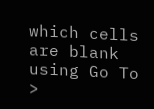which cells are blank using Go To >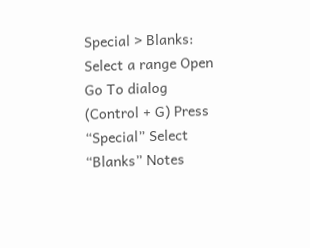Special > Blanks: Select a range Open Go To dialog (Control + G) Press “Special” Select “Blanks” Notes